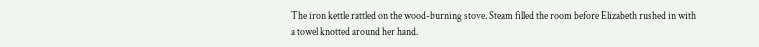The iron kettle rattled on the wood-burning stove. Steam filled the room before Elizabeth rushed in with a towel knotted around her hand.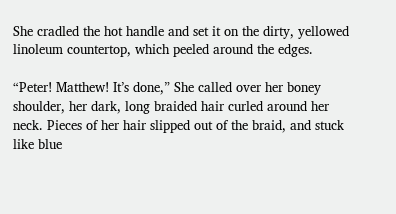She cradled the hot handle and set it on the dirty, yellowed linoleum countertop, which peeled around the edges.

“Peter! Matthew! It’s done,” She called over her boney shoulder, her dark, long braided hair curled around her neck. Pieces of her hair slipped out of the braid, and stuck like blue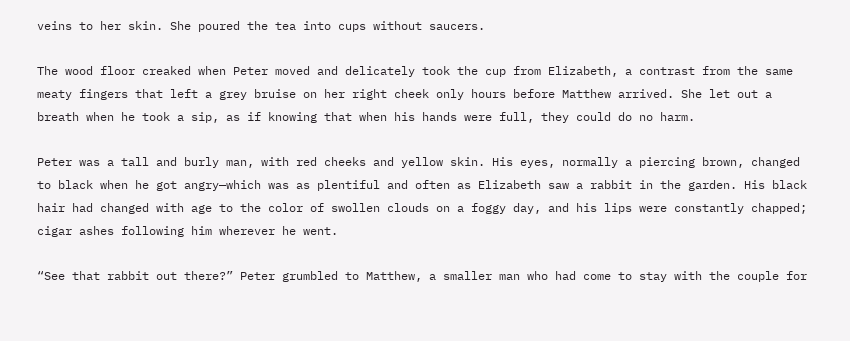veins to her skin. She poured the tea into cups without saucers.

The wood floor creaked when Peter moved and delicately took the cup from Elizabeth, a contrast from the same meaty fingers that left a grey bruise on her right cheek only hours before Matthew arrived. She let out a breath when he took a sip, as if knowing that when his hands were full, they could do no harm.

Peter was a tall and burly man, with red cheeks and yellow skin. His eyes, normally a piercing brown, changed to black when he got angry—which was as plentiful and often as Elizabeth saw a rabbit in the garden. His black hair had changed with age to the color of swollen clouds on a foggy day, and his lips were constantly chapped; cigar ashes following him wherever he went.

“See that rabbit out there?” Peter grumbled to Matthew, a smaller man who had come to stay with the couple for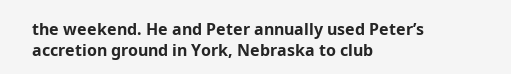the weekend. He and Peter annually used Peter’s accretion ground in York, Nebraska to club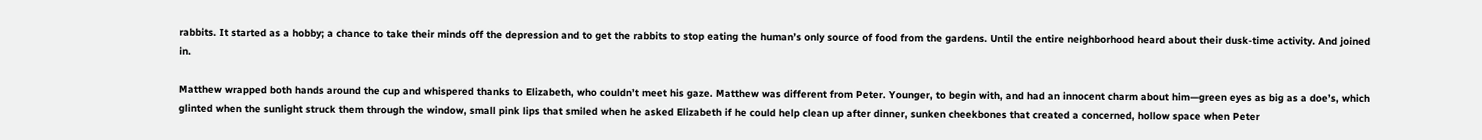rabbits. It started as a hobby; a chance to take their minds off the depression and to get the rabbits to stop eating the human’s only source of food from the gardens. Until the entire neighborhood heard about their dusk-time activity. And joined in.

Matthew wrapped both hands around the cup and whispered thanks to Elizabeth, who couldn’t meet his gaze. Matthew was different from Peter. Younger, to begin with, and had an innocent charm about him—green eyes as big as a doe’s, which glinted when the sunlight struck them through the window, small pink lips that smiled when he asked Elizabeth if he could help clean up after dinner, sunken cheekbones that created a concerned, hollow space when Peter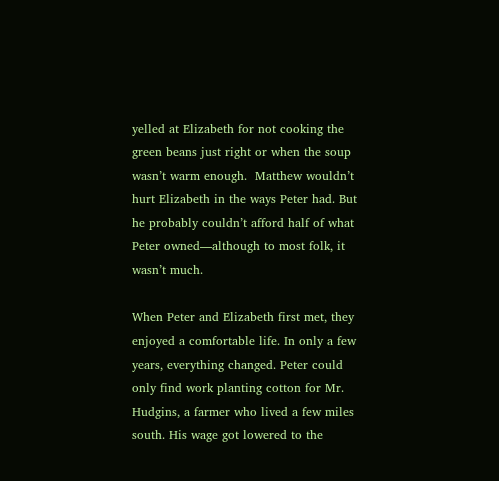yelled at Elizabeth for not cooking the green beans just right or when the soup wasn’t warm enough.  Matthew wouldn’t hurt Elizabeth in the ways Peter had. But he probably couldn’t afford half of what Peter owned—although to most folk, it wasn’t much.

When Peter and Elizabeth first met, they enjoyed a comfortable life. In only a few years, everything changed. Peter could only find work planting cotton for Mr. Hudgins, a farmer who lived a few miles south. His wage got lowered to the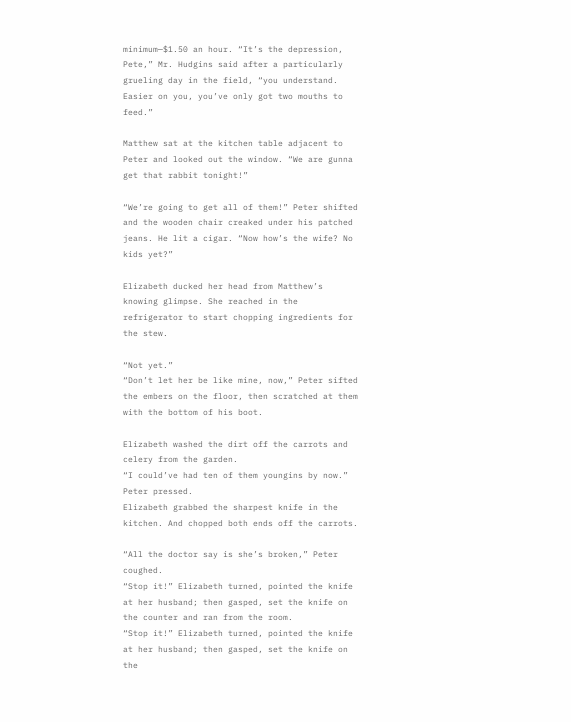minimum—$1.50 an hour. “It’s the depression, Pete,” Mr. Hudgins said after a particularly grueling day in the field, “you understand. Easier on you, you’ve only got two mouths to feed.”

Matthew sat at the kitchen table adjacent to Peter and looked out the window. “We are gunna get that rabbit tonight!”

“We’re going to get all of them!” Peter shifted and the wooden chair creaked under his patched jeans. He lit a cigar. “Now how’s the wife? No kids yet?”

Elizabeth ducked her head from Matthew’s knowing glimpse. She reached in the refrigerator to start chopping ingredients for the stew.

“Not yet.”
“Don’t let her be like mine, now,” Peter sifted the embers on the floor, then scratched at them with the bottom of his boot.

Elizabeth washed the dirt off the carrots and celery from the garden.
“I could’ve had ten of them youngins by now.” Peter pressed.
Elizabeth grabbed the sharpest knife in the kitchen. And chopped both ends off the carrots.

“All the doctor say is she’s broken,” Peter coughed.
“Stop it!” Elizabeth turned, pointed the knife at her husband; then gasped, set the knife on the counter and ran from the room.
“Stop it!” Elizabeth turned, pointed the knife at her husband; then gasped, set the knife on the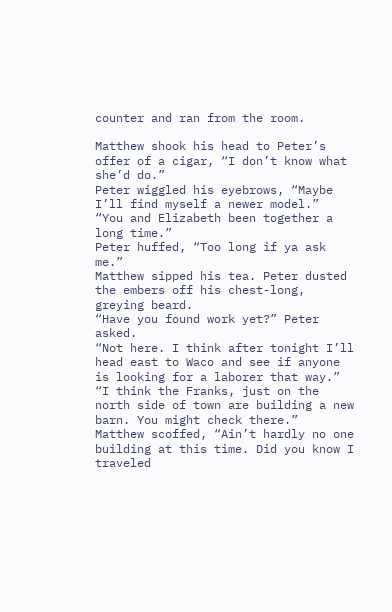counter and ran from the room.

Matthew shook his head to Peter’s offer of a cigar, “I don’t know what she’d do.”
Peter wiggled his eyebrows, “Maybe I’ll find myself a newer model.”
“You and Elizabeth been together a long time.”
Peter huffed, “Too long if ya ask me.”
Matthew sipped his tea. Peter dusted the embers off his chest-long, greying beard.
“Have you found work yet?” Peter asked.
“Not here. I think after tonight I’ll head east to Waco and see if anyone is looking for a laborer that way.”
“I think the Franks, just on the north side of town are building a new barn. You might check there.”
Matthew scoffed, “Ain’t hardly no one building at this time. Did you know I traveled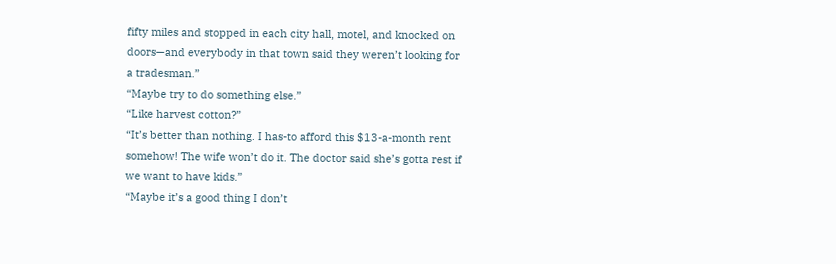fifty miles and stopped in each city hall, motel, and knocked on doors—and everybody in that town said they weren’t looking for a tradesman.”
“Maybe try to do something else.”
“Like harvest cotton?”
“It’s better than nothing. I has-to afford this $13-a-month rent somehow! The wife won’t do it. The doctor said she’s gotta rest if we want to have kids.”
“Maybe it’s a good thing I don’t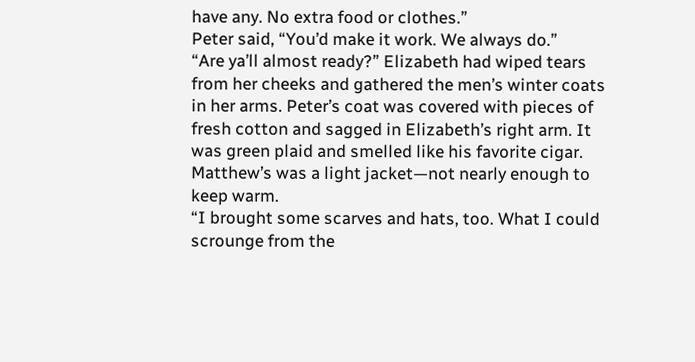have any. No extra food or clothes.”
Peter said, “You’d make it work. We always do.”
“Are ya’ll almost ready?” Elizabeth had wiped tears from her cheeks and gathered the men’s winter coats in her arms. Peter’s coat was covered with pieces of fresh cotton and sagged in Elizabeth’s right arm. It was green plaid and smelled like his favorite cigar. Matthew’s was a light jacket—not nearly enough to keep warm.
“I brought some scarves and hats, too. What I could scrounge from the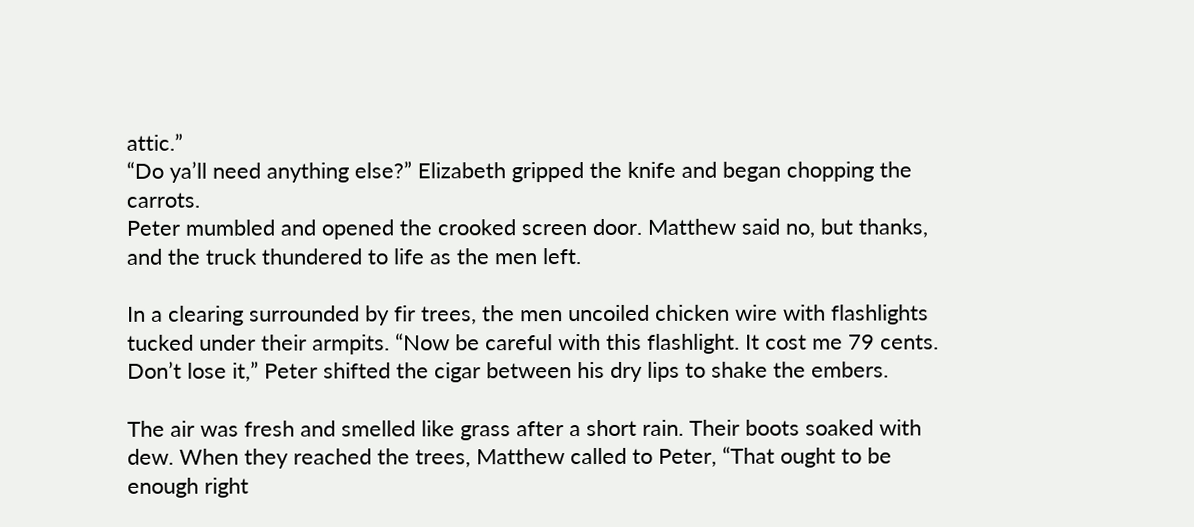attic.”
“Do ya’ll need anything else?” Elizabeth gripped the knife and began chopping the carrots.
Peter mumbled and opened the crooked screen door. Matthew said no, but thanks, and the truck thundered to life as the men left.

In a clearing surrounded by fir trees, the men uncoiled chicken wire with flashlights tucked under their armpits. “Now be careful with this flashlight. It cost me 79 cents. Don’t lose it,” Peter shifted the cigar between his dry lips to shake the embers.

The air was fresh and smelled like grass after a short rain. Their boots soaked with dew. When they reached the trees, Matthew called to Peter, “That ought to be enough right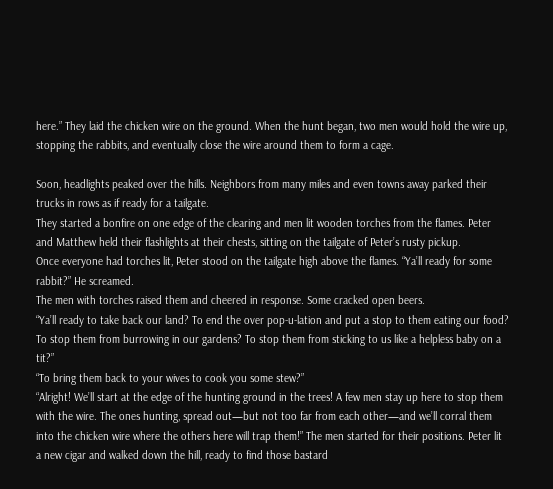here.” They laid the chicken wire on the ground. When the hunt began, two men would hold the wire up, stopping the rabbits, and eventually close the wire around them to form a cage.

Soon, headlights peaked over the hills. Neighbors from many miles and even towns away parked their trucks in rows as if ready for a tailgate.
They started a bonfire on one edge of the clearing and men lit wooden torches from the flames. Peter and Matthew held their flashlights at their chests, sitting on the tailgate of Peter’s rusty pickup.
Once everyone had torches lit, Peter stood on the tailgate high above the flames. “Ya’ll ready for some rabbit?” He screamed.
The men with torches raised them and cheered in response. Some cracked open beers.
“Ya’ll ready to take back our land? To end the over pop-u-lation and put a stop to them eating our food? To stop them from burrowing in our gardens? To stop them from sticking to us like a helpless baby on a tit?”
“To bring them back to your wives to cook you some stew?”
“Alright! We’ll start at the edge of the hunting ground in the trees! A few men stay up here to stop them with the wire. The ones hunting, spread out—but not too far from each other—and we’ll corral them into the chicken wire where the others here will trap them!” The men started for their positions. Peter lit a new cigar and walked down the hill, ready to find those bastard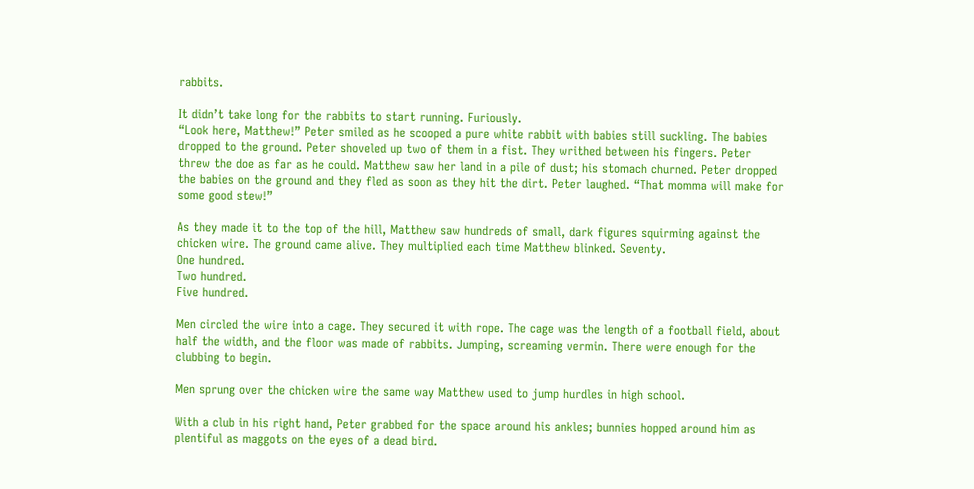rabbits.

It didn’t take long for the rabbits to start running. Furiously.
“Look here, Matthew!” Peter smiled as he scooped a pure white rabbit with babies still suckling. The babies dropped to the ground. Peter shoveled up two of them in a fist. They writhed between his fingers. Peter threw the doe as far as he could. Matthew saw her land in a pile of dust; his stomach churned. Peter dropped the babies on the ground and they fled as soon as they hit the dirt. Peter laughed. “That momma will make for some good stew!”

As they made it to the top of the hill, Matthew saw hundreds of small, dark figures squirming against the chicken wire. The ground came alive. They multiplied each time Matthew blinked. Seventy.
One hundred.
Two hundred.
Five hundred.

Men circled the wire into a cage. They secured it with rope. The cage was the length of a football field, about half the width, and the floor was made of rabbits. Jumping, screaming vermin. There were enough for the clubbing to begin.

Men sprung over the chicken wire the same way Matthew used to jump hurdles in high school.

With a club in his right hand, Peter grabbed for the space around his ankles; bunnies hopped around him as plentiful as maggots on the eyes of a dead bird.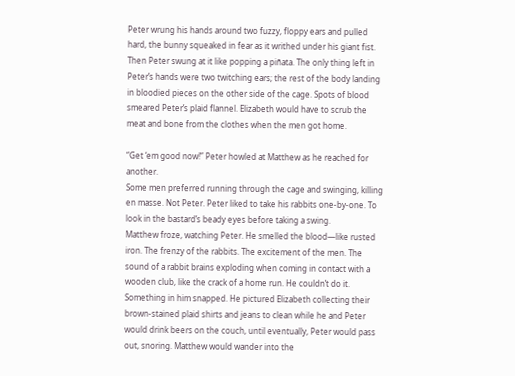Peter wrung his hands around two fuzzy, floppy ears and pulled hard, the bunny squeaked in fear as it writhed under his giant fist. Then Peter swung at it like popping a piñata. The only thing left in Peter’s hands were two twitching ears; the rest of the body landing in bloodied pieces on the other side of the cage. Spots of blood smeared Peter’s plaid flannel. Elizabeth would have to scrub the meat and bone from the clothes when the men got home.

“Get ‘em good now!” Peter howled at Matthew as he reached for another.
Some men preferred running through the cage and swinging, killing en masse. Not Peter. Peter liked to take his rabbits one-by-one. To look in the bastard’s beady eyes before taking a swing.
Matthew froze, watching Peter. He smelled the blood—like rusted iron. The frenzy of the rabbits. The excitement of the men. The sound of a rabbit brains exploding when coming in contact with a wooden club, like the crack of a home run. He couldn’t do it. Something in him snapped. He pictured Elizabeth collecting their brown-stained plaid shirts and jeans to clean while he and Peter would drink beers on the couch, until eventually, Peter would pass out, snoring. Matthew would wander into the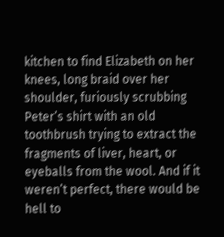kitchen to find Elizabeth on her knees, long braid over her shoulder, furiously scrubbing Peter’s shirt with an old toothbrush trying to extract the fragments of liver, heart, or eyeballs from the wool. And if it weren’t perfect, there would be hell to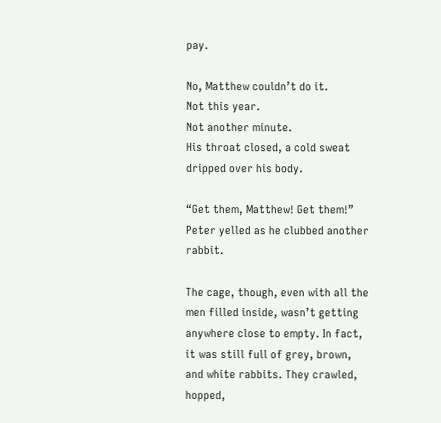pay.

No, Matthew couldn’t do it.
Not this year.
Not another minute.
His throat closed, a cold sweat dripped over his body.

“Get them, Matthew! Get them!” Peter yelled as he clubbed another rabbit.

The cage, though, even with all the men filled inside, wasn’t getting anywhere close to empty. In fact, it was still full of grey, brown, and white rabbits. They crawled, hopped,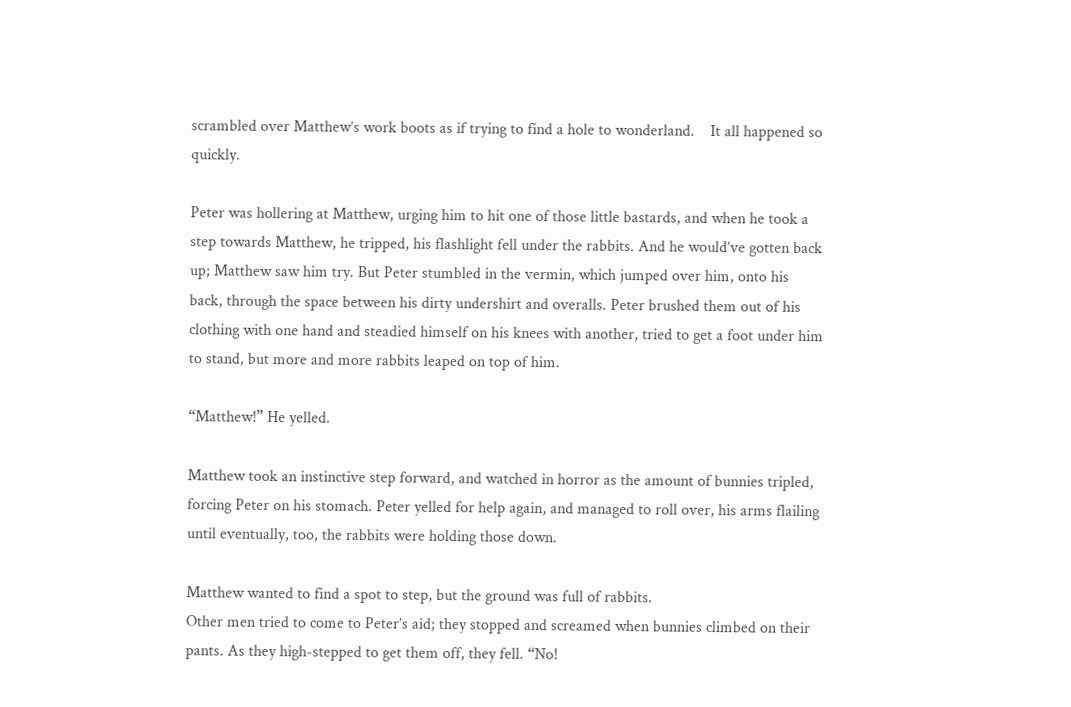scrambled over Matthew’s work boots as if trying to find a hole to wonderland.    It all happened so quickly.

Peter was hollering at Matthew, urging him to hit one of those little bastards, and when he took a step towards Matthew, he tripped, his flashlight fell under the rabbits. And he would’ve gotten back up; Matthew saw him try. But Peter stumbled in the vermin, which jumped over him, onto his back, through the space between his dirty undershirt and overalls. Peter brushed them out of his clothing with one hand and steadied himself on his knees with another, tried to get a foot under him to stand, but more and more rabbits leaped on top of him.

“Matthew!” He yelled.

Matthew took an instinctive step forward, and watched in horror as the amount of bunnies tripled, forcing Peter on his stomach. Peter yelled for help again, and managed to roll over, his arms flailing until eventually, too, the rabbits were holding those down.

Matthew wanted to find a spot to step, but the ground was full of rabbits.
Other men tried to come to Peter’s aid; they stopped and screamed when bunnies climbed on their pants. As they high-stepped to get them off, they fell. “No!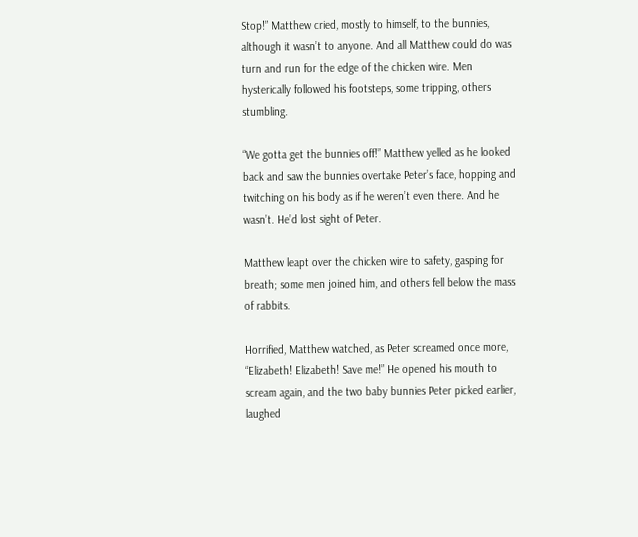Stop!” Matthew cried, mostly to himself, to the bunnies, although it wasn’t to anyone. And all Matthew could do was turn and run for the edge of the chicken wire. Men hysterically followed his footsteps, some tripping, others stumbling.

“We gotta get the bunnies off!” Matthew yelled as he looked back and saw the bunnies overtake Peter’s face, hopping and twitching on his body as if he weren’t even there. And he wasn’t. He’d lost sight of Peter.

Matthew leapt over the chicken wire to safety, gasping for breath; some men joined him, and others fell below the mass of rabbits.

Horrified, Matthew watched, as Peter screamed once more, “Elizabeth! Elizabeth! Save me!” He opened his mouth to scream again, and the two baby bunnies Peter picked earlier, laughed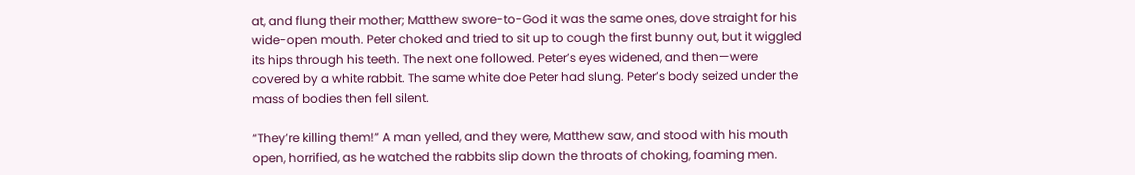at, and flung their mother; Matthew swore-to-God it was the same ones, dove straight for his wide-open mouth. Peter choked and tried to sit up to cough the first bunny out, but it wiggled its hips through his teeth. The next one followed. Peter’s eyes widened, and then—were covered by a white rabbit. The same white doe Peter had slung. Peter’s body seized under the mass of bodies then fell silent.

“They’re killing them!” A man yelled, and they were, Matthew saw, and stood with his mouth open, horrified, as he watched the rabbits slip down the throats of choking, foaming men.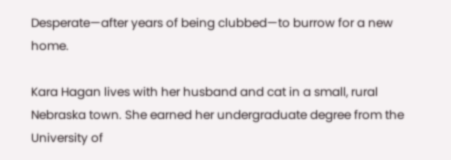Desperate—after years of being clubbed—to burrow for a new home.

Kara Hagan lives with her husband and cat in a small, rural Nebraska town. She earned her undergraduate degree from the University of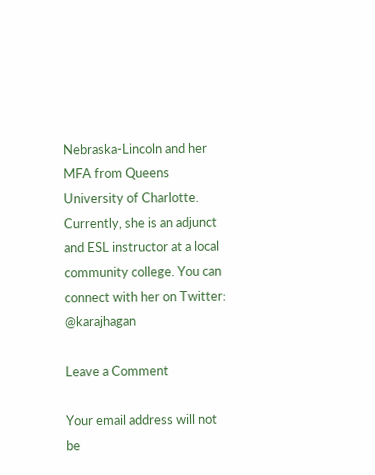Nebraska-Lincoln and her MFA from Queens University of Charlotte. Currently, she is an adjunct and ESL instructor at a local community college. You can connect with her on Twitter: @karajhagan

Leave a Comment

Your email address will not be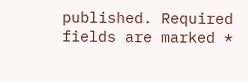published. Required fields are marked *